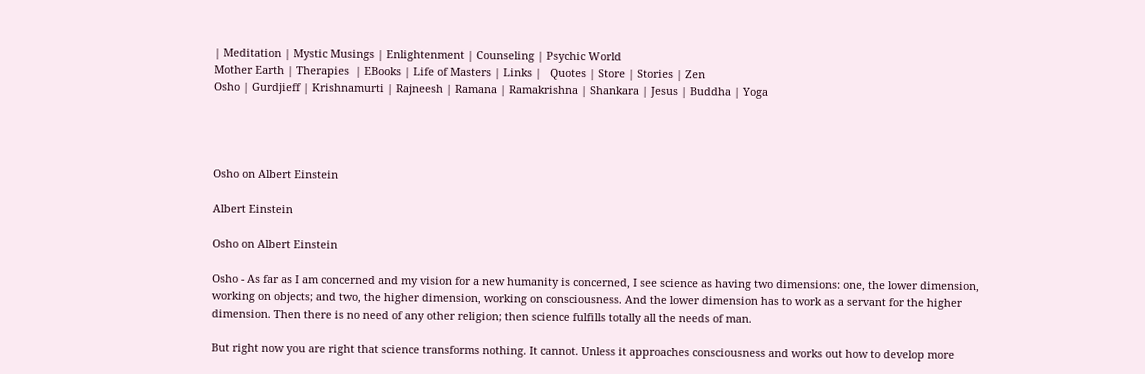| Meditation | Mystic Musings | Enlightenment | Counseling | Psychic World
Mother Earth | Therapies  | EBooks | Life of Masters | Links |   Quotes | Store | Stories | Zen
Osho | Gurdjieff | Krishnamurti | Rajneesh | Ramana | Ramakrishna | Shankara | Jesus | Buddha | Yoga




Osho on Albert Einstein

Albert Einstein

Osho on Albert Einstein

Osho - As far as I am concerned and my vision for a new humanity is concerned, I see science as having two dimensions: one, the lower dimension, working on objects; and two, the higher dimension, working on consciousness. And the lower dimension has to work as a servant for the higher dimension. Then there is no need of any other religion; then science fulfills totally all the needs of man.

But right now you are right that science transforms nothing. It cannot. Unless it approaches consciousness and works out how to develop more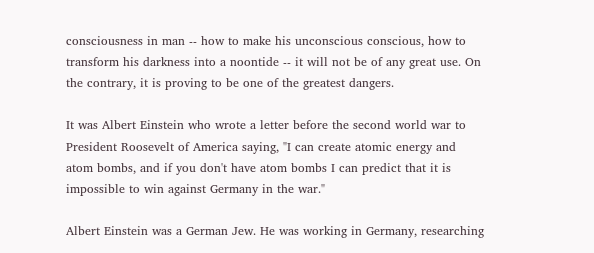consciousness in man -- how to make his unconscious conscious, how to transform his darkness into a noontide -- it will not be of any great use. On the contrary, it is proving to be one of the greatest dangers.

It was Albert Einstein who wrote a letter before the second world war to President Roosevelt of America saying, "I can create atomic energy and atom bombs, and if you don't have atom bombs I can predict that it is impossible to win against Germany in the war."

Albert Einstein was a German Jew. He was working in Germany, researching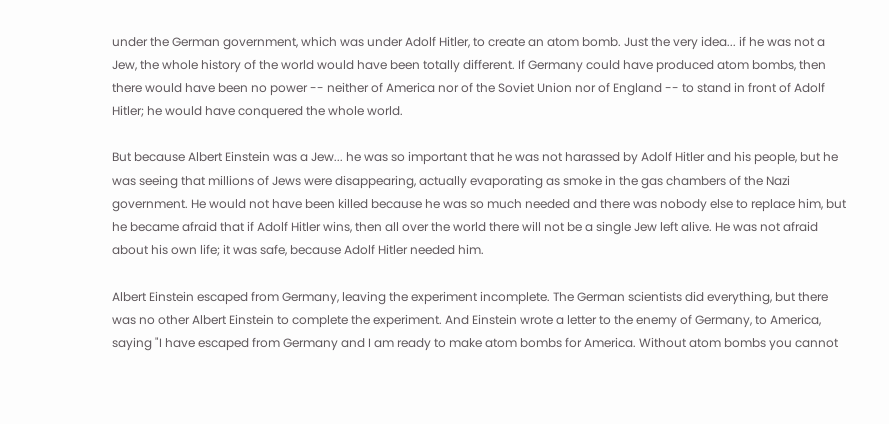under the German government, which was under Adolf Hitler, to create an atom bomb. Just the very idea... if he was not a Jew, the whole history of the world would have been totally different. If Germany could have produced atom bombs, then there would have been no power -- neither of America nor of the Soviet Union nor of England -- to stand in front of Adolf Hitler; he would have conquered the whole world.

But because Albert Einstein was a Jew... he was so important that he was not harassed by Adolf Hitler and his people, but he was seeing that millions of Jews were disappearing, actually evaporating as smoke in the gas chambers of the Nazi government. He would not have been killed because he was so much needed and there was nobody else to replace him, but he became afraid that if Adolf Hitler wins, then all over the world there will not be a single Jew left alive. He was not afraid about his own life; it was safe, because Adolf Hitler needed him.

Albert Einstein escaped from Germany, leaving the experiment incomplete. The German scientists did everything, but there was no other Albert Einstein to complete the experiment. And Einstein wrote a letter to the enemy of Germany, to America, saying "I have escaped from Germany and I am ready to make atom bombs for America. Without atom bombs you cannot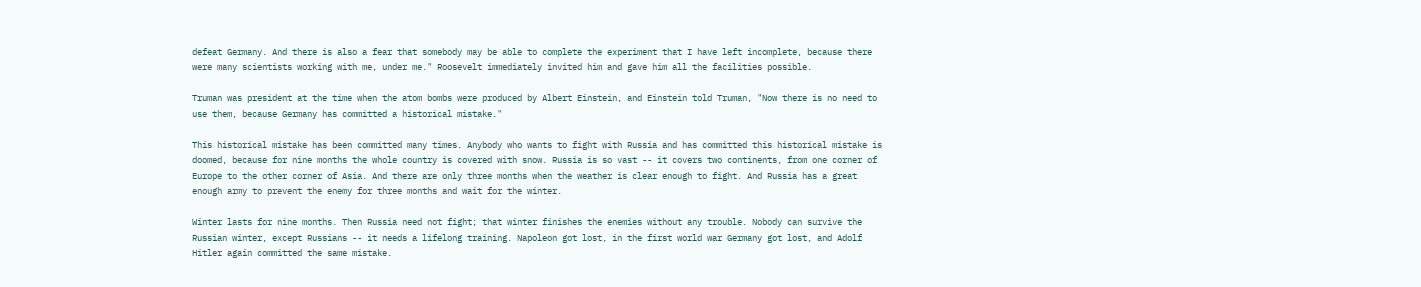defeat Germany. And there is also a fear that somebody may be able to complete the experiment that I have left incomplete, because there were many scientists working with me, under me." Roosevelt immediately invited him and gave him all the facilities possible.

Truman was president at the time when the atom bombs were produced by Albert Einstein, and Einstein told Truman, "Now there is no need to use them, because Germany has committed a historical mistake."

This historical mistake has been committed many times. Anybody who wants to fight with Russia and has committed this historical mistake is doomed, because for nine months the whole country is covered with snow. Russia is so vast -- it covers two continents, from one corner of Europe to the other corner of Asia. And there are only three months when the weather is clear enough to fight. And Russia has a great enough army to prevent the enemy for three months and wait for the winter.

Winter lasts for nine months. Then Russia need not fight; that winter finishes the enemies without any trouble. Nobody can survive the Russian winter, except Russians -- it needs a lifelong training. Napoleon got lost, in the first world war Germany got lost, and Adolf Hitler again committed the same mistake.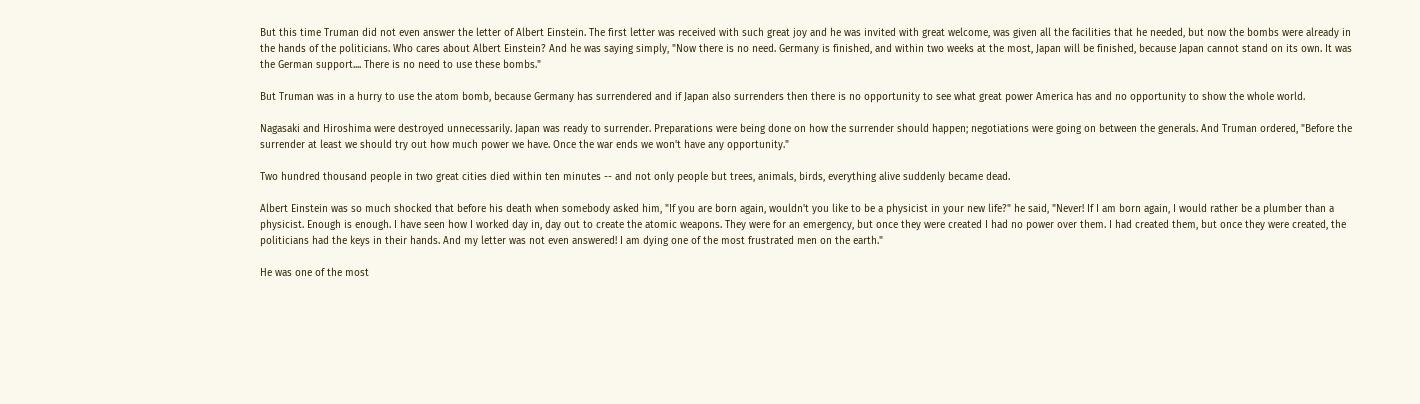But this time Truman did not even answer the letter of Albert Einstein. The first letter was received with such great joy and he was invited with great welcome, was given all the facilities that he needed, but now the bombs were already in the hands of the politicians. Who cares about Albert Einstein? And he was saying simply, "Now there is no need. Germany is finished, and within two weeks at the most, Japan will be finished, because Japan cannot stand on its own. It was the German support.... There is no need to use these bombs."

But Truman was in a hurry to use the atom bomb, because Germany has surrendered and if Japan also surrenders then there is no opportunity to see what great power America has and no opportunity to show the whole world.

Nagasaki and Hiroshima were destroyed unnecessarily. Japan was ready to surrender. Preparations were being done on how the surrender should happen; negotiations were going on between the generals. And Truman ordered, "Before the surrender at least we should try out how much power we have. Once the war ends we won't have any opportunity."

Two hundred thousand people in two great cities died within ten minutes -- and not only people but trees, animals, birds, everything alive suddenly became dead.

Albert Einstein was so much shocked that before his death when somebody asked him, "If you are born again, wouldn't you like to be a physicist in your new life?" he said, "Never! If I am born again, I would rather be a plumber than a physicist. Enough is enough. I have seen how I worked day in, day out to create the atomic weapons. They were for an emergency, but once they were created I had no power over them. I had created them, but once they were created, the politicians had the keys in their hands. And my letter was not even answered! I am dying one of the most frustrated men on the earth."

He was one of the most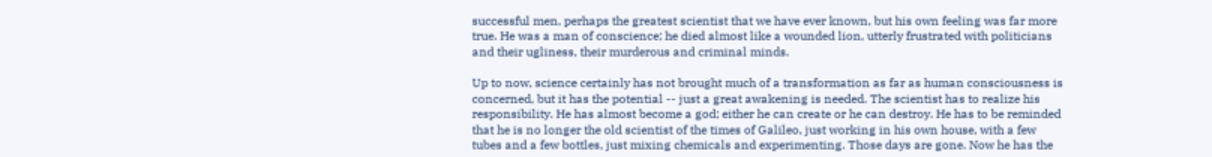successful men, perhaps the greatest scientist that we have ever known, but his own feeling was far more true. He was a man of conscience; he died almost like a wounded lion, utterly frustrated with politicians and their ugliness, their murderous and criminal minds.

Up to now, science certainly has not brought much of a transformation as far as human consciousness is concerned, but it has the potential -- just a great awakening is needed. The scientist has to realize his responsibility. He has almost become a god; either he can create or he can destroy. He has to be reminded that he is no longer the old scientist of the times of Galileo, just working in his own house, with a few tubes and a few bottles, just mixing chemicals and experimenting. Those days are gone. Now he has the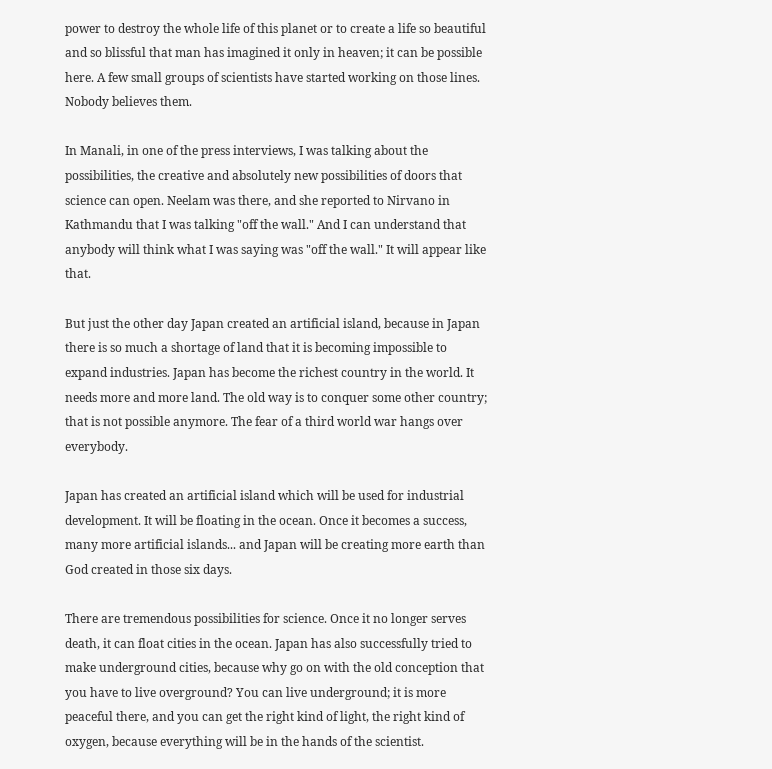power to destroy the whole life of this planet or to create a life so beautiful and so blissful that man has imagined it only in heaven; it can be possible here. A few small groups of scientists have started working on those lines. Nobody believes them.

In Manali, in one of the press interviews, I was talking about the possibilities, the creative and absolutely new possibilities of doors that science can open. Neelam was there, and she reported to Nirvano in Kathmandu that I was talking "off the wall." And I can understand that anybody will think what I was saying was "off the wall." It will appear like that.

But just the other day Japan created an artificial island, because in Japan there is so much a shortage of land that it is becoming impossible to expand industries. Japan has become the richest country in the world. It needs more and more land. The old way is to conquer some other country; that is not possible anymore. The fear of a third world war hangs over everybody.

Japan has created an artificial island which will be used for industrial development. It will be floating in the ocean. Once it becomes a success, many more artificial islands... and Japan will be creating more earth than God created in those six days.

There are tremendous possibilities for science. Once it no longer serves death, it can float cities in the ocean. Japan has also successfully tried to make underground cities, because why go on with the old conception that you have to live overground? You can live underground; it is more peaceful there, and you can get the right kind of light, the right kind of oxygen, because everything will be in the hands of the scientist.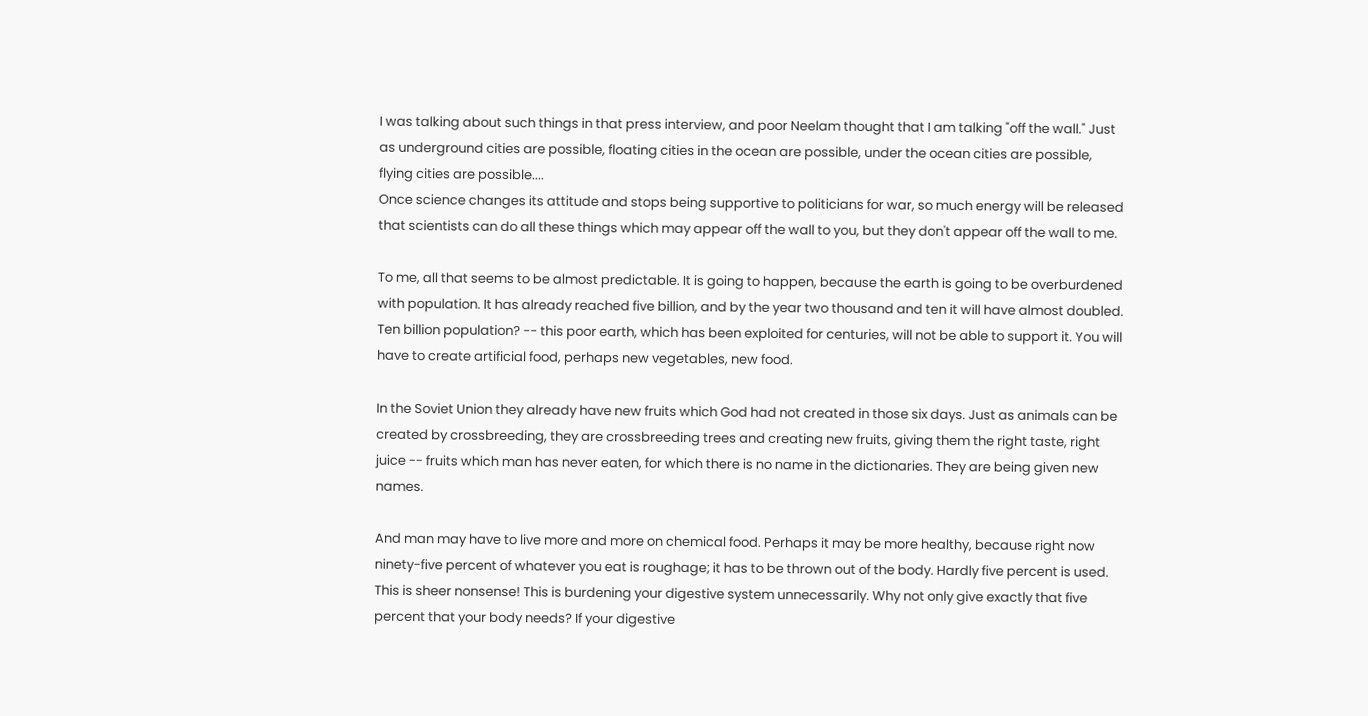I was talking about such things in that press interview, and poor Neelam thought that I am talking "off the wall." Just as underground cities are possible, floating cities in the ocean are possible, under the ocean cities are possible, flying cities are possible....
Once science changes its attitude and stops being supportive to politicians for war, so much energy will be released that scientists can do all these things which may appear off the wall to you, but they don't appear off the wall to me.

To me, all that seems to be almost predictable. It is going to happen, because the earth is going to be overburdened with population. It has already reached five billion, and by the year two thousand and ten it will have almost doubled. Ten billion population? -- this poor earth, which has been exploited for centuries, will not be able to support it. You will have to create artificial food, perhaps new vegetables, new food.

In the Soviet Union they already have new fruits which God had not created in those six days. Just as animals can be created by crossbreeding, they are crossbreeding trees and creating new fruits, giving them the right taste, right juice -- fruits which man has never eaten, for which there is no name in the dictionaries. They are being given new names.

And man may have to live more and more on chemical food. Perhaps it may be more healthy, because right now ninety-five percent of whatever you eat is roughage; it has to be thrown out of the body. Hardly five percent is used. This is sheer nonsense! This is burdening your digestive system unnecessarily. Why not only give exactly that five percent that your body needs? If your digestive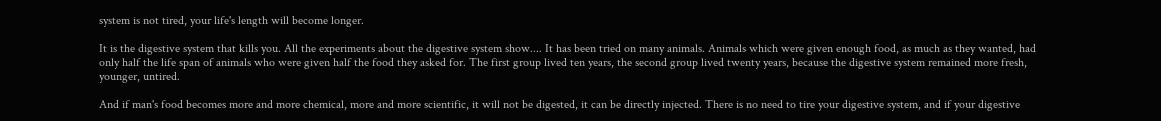system is not tired, your life's length will become longer.

It is the digestive system that kills you. All the experiments about the digestive system show.... It has been tried on many animals. Animals which were given enough food, as much as they wanted, had only half the life span of animals who were given half the food they asked for. The first group lived ten years, the second group lived twenty years, because the digestive system remained more fresh, younger, untired.

And if man's food becomes more and more chemical, more and more scientific, it will not be digested, it can be directly injected. There is no need to tire your digestive system, and if your digestive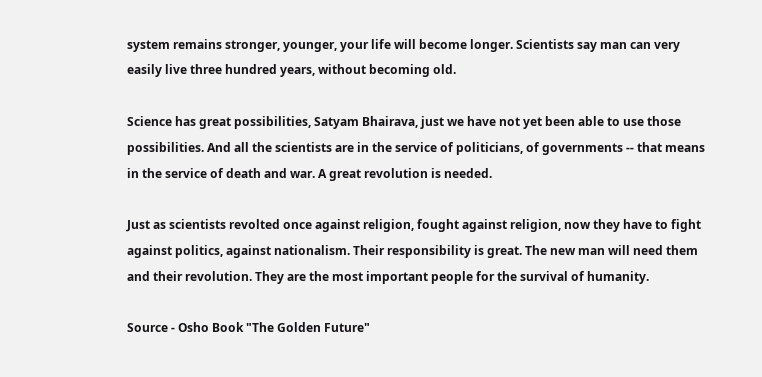system remains stronger, younger, your life will become longer. Scientists say man can very easily live three hundred years, without becoming old.

Science has great possibilities, Satyam Bhairava, just we have not yet been able to use those possibilities. And all the scientists are in the service of politicians, of governments -- that means in the service of death and war. A great revolution is needed.

Just as scientists revolted once against religion, fought against religion, now they have to fight against politics, against nationalism. Their responsibility is great. The new man will need them and their revolution. They are the most important people for the survival of humanity.

Source - Osho Book "The Golden Future"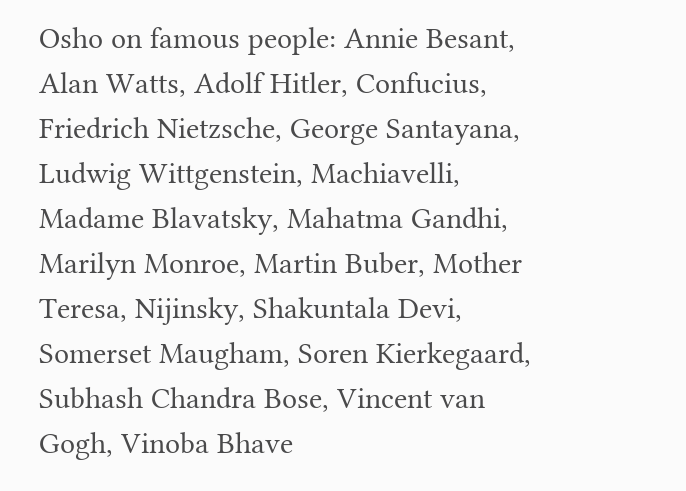Osho on famous people: Annie Besant, Alan Watts, Adolf Hitler, Confucius, Friedrich Nietzsche, George Santayana, Ludwig Wittgenstein, Machiavelli, Madame Blavatsky, Mahatma Gandhi, Marilyn Monroe, Martin Buber, Mother Teresa, Nijinsky, Shakuntala Devi, Somerset Maugham, Soren Kierkegaard, Subhash Chandra Bose, Vincent van Gogh, Vinoba Bhave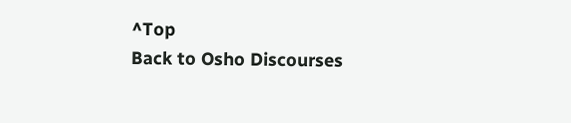^Top                                                                                                Back to Osho Discourses